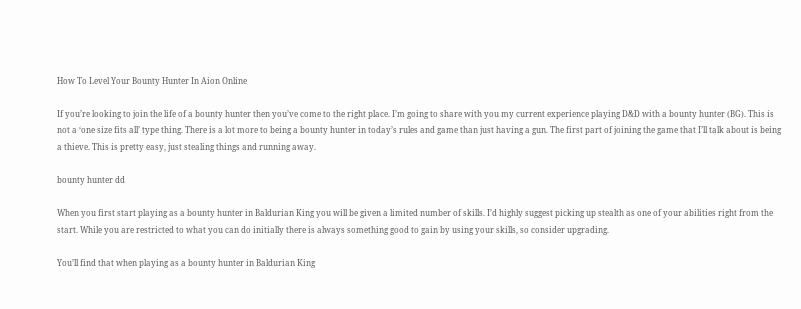How To Level Your Bounty Hunter In Aion Online

If you’re looking to join the life of a bounty hunter then you’ve come to the right place. I’m going to share with you my current experience playing D&D with a bounty hunter (BG). This is not a ‘one size fits all’ type thing. There is a lot more to being a bounty hunter in today’s rules and game than just having a gun. The first part of joining the game that I’ll talk about is being a thieve. This is pretty easy, just stealing things and running away.

bounty hunter dd

When you first start playing as a bounty hunter in Baldurian King you will be given a limited number of skills. I’d highly suggest picking up stealth as one of your abilities right from the start. While you are restricted to what you can do initially there is always something good to gain by using your skills, so consider upgrading.

You’ll find that when playing as a bounty hunter in Baldurian King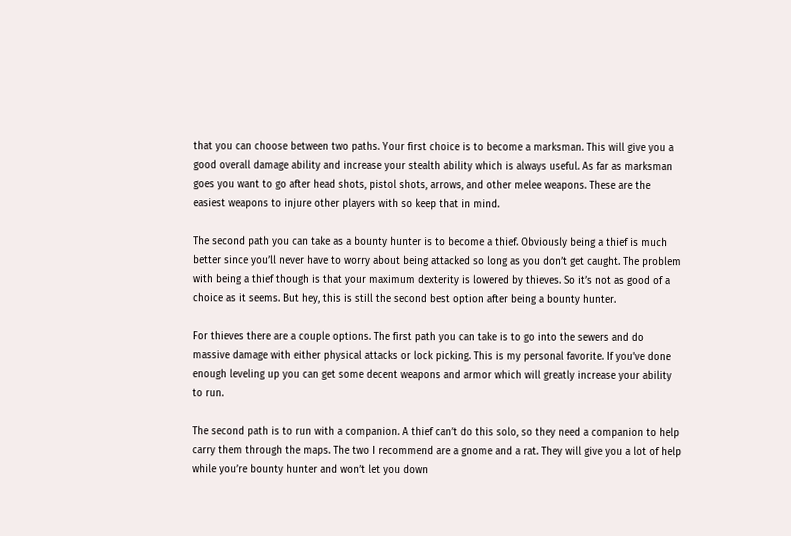that you can choose between two paths. Your first choice is to become a marksman. This will give you a good overall damage ability and increase your stealth ability which is always useful. As far as marksman goes you want to go after head shots, pistol shots, arrows, and other melee weapons. These are the easiest weapons to injure other players with so keep that in mind.

The second path you can take as a bounty hunter is to become a thief. Obviously being a thief is much better since you’ll never have to worry about being attacked so long as you don’t get caught. The problem with being a thief though is that your maximum dexterity is lowered by thieves. So it’s not as good of a choice as it seems. But hey, this is still the second best option after being a bounty hunter.

For thieves there are a couple options. The first path you can take is to go into the sewers and do massive damage with either physical attacks or lock picking. This is my personal favorite. If you’ve done enough leveling up you can get some decent weapons and armor which will greatly increase your ability to run.

The second path is to run with a companion. A thief can’t do this solo, so they need a companion to help carry them through the maps. The two I recommend are a gnome and a rat. They will give you a lot of help while you’re bounty hunter and won’t let you down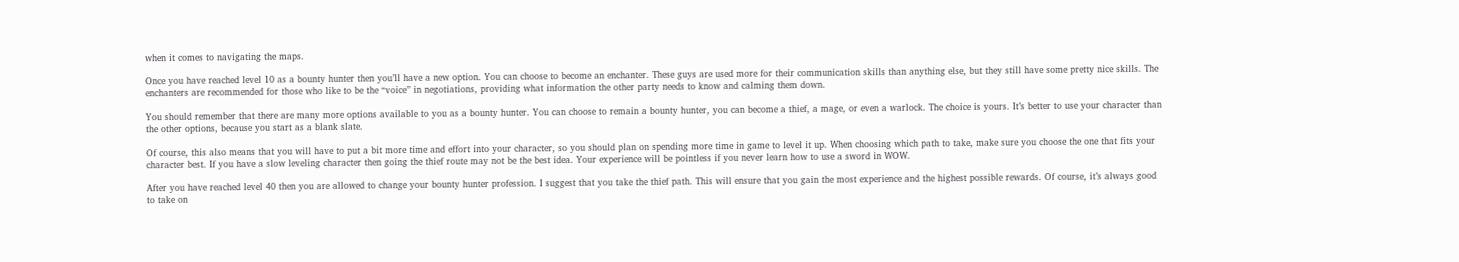when it comes to navigating the maps.

Once you have reached level 10 as a bounty hunter then you’ll have a new option. You can choose to become an enchanter. These guys are used more for their communication skills than anything else, but they still have some pretty nice skills. The enchanters are recommended for those who like to be the “voice” in negotiations, providing what information the other party needs to know and calming them down.

You should remember that there are many more options available to you as a bounty hunter. You can choose to remain a bounty hunter, you can become a thief, a mage, or even a warlock. The choice is yours. It’s better to use your character than the other options, because you start as a blank slate.

Of course, this also means that you will have to put a bit more time and effort into your character, so you should plan on spending more time in game to level it up. When choosing which path to take, make sure you choose the one that fits your character best. If you have a slow leveling character then going the thief route may not be the best idea. Your experience will be pointless if you never learn how to use a sword in WOW.

After you have reached level 40 then you are allowed to change your bounty hunter profession. I suggest that you take the thief path. This will ensure that you gain the most experience and the highest possible rewards. Of course, it’s always good to take on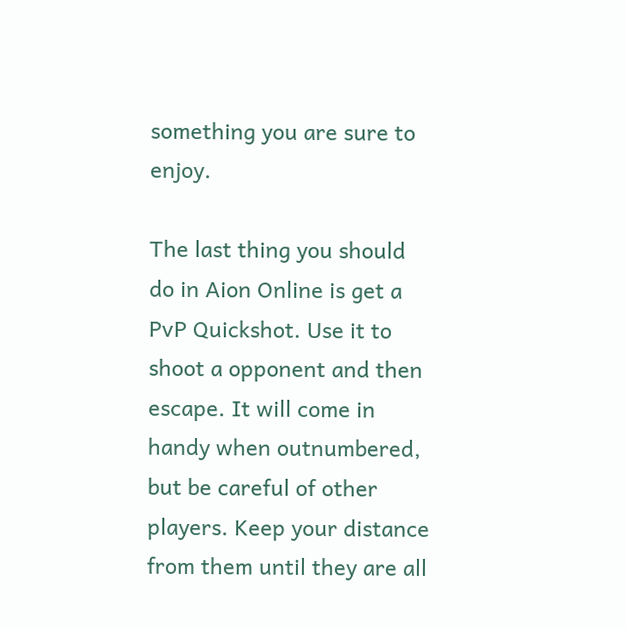something you are sure to enjoy.

The last thing you should do in Aion Online is get a PvP Quickshot. Use it to shoot a opponent and then escape. It will come in handy when outnumbered, but be careful of other players. Keep your distance from them until they are all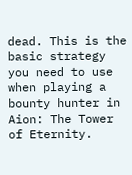dead. This is the basic strategy you need to use when playing a bounty hunter in Aion: The Tower of Eternity.